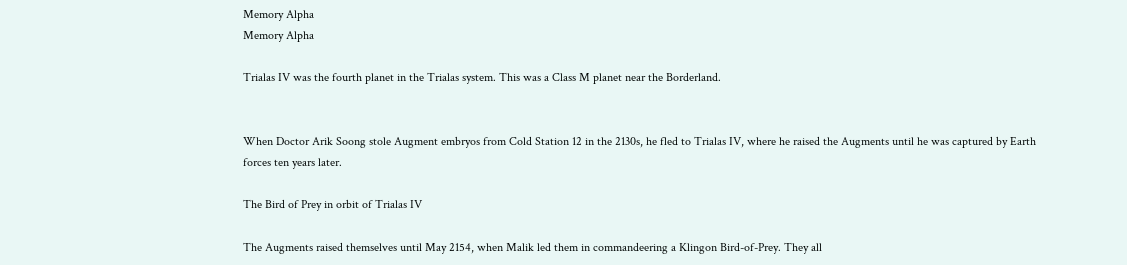Memory Alpha
Memory Alpha

Trialas IV was the fourth planet in the Trialas system. This was a Class M planet near the Borderland.


When Doctor Arik Soong stole Augment embryos from Cold Station 12 in the 2130s, he fled to Trialas IV, where he raised the Augments until he was captured by Earth forces ten years later.

The Bird of Prey in orbit of Trialas IV

The Augments raised themselves until May 2154, when Malik led them in commandeering a Klingon Bird-of-Prey. They all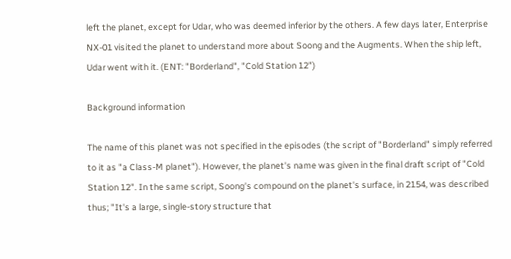left the planet, except for Udar, who was deemed inferior by the others. A few days later, Enterprise NX-01 visited the planet to understand more about Soong and the Augments. When the ship left, Udar went with it. (ENT: "Borderland", "Cold Station 12")

Background information

The name of this planet was not specified in the episodes (the script of "Borderland" simply referred to it as "a Class-M planet"). However, the planet's name was given in the final draft script of "Cold Station 12". In the same script, Soong's compound on the planet's surface, in 2154, was described thus; "It's a large, single-story structure that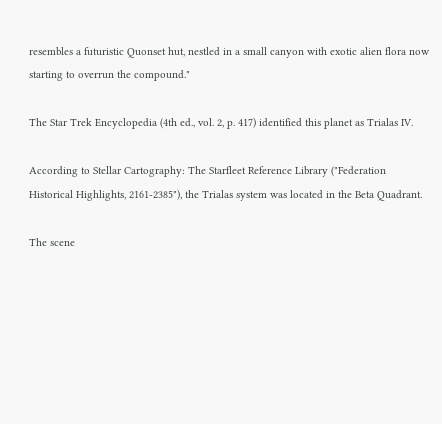resembles a futuristic Quonset hut, nestled in a small canyon with exotic alien flora now starting to overrun the compound."

The Star Trek Encyclopedia (4th ed., vol. 2, p. 417) identified this planet as Trialas IV.

According to Stellar Cartography: The Starfleet Reference Library ("Federation Historical Highlights, 2161-2385"), the Trialas system was located in the Beta Quadrant.

The scene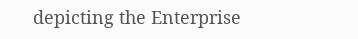depicting the Enterprise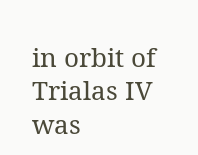in orbit of Trialas IV was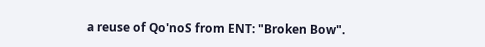a reuse of Qo'noS from ENT: "Broken Bow".